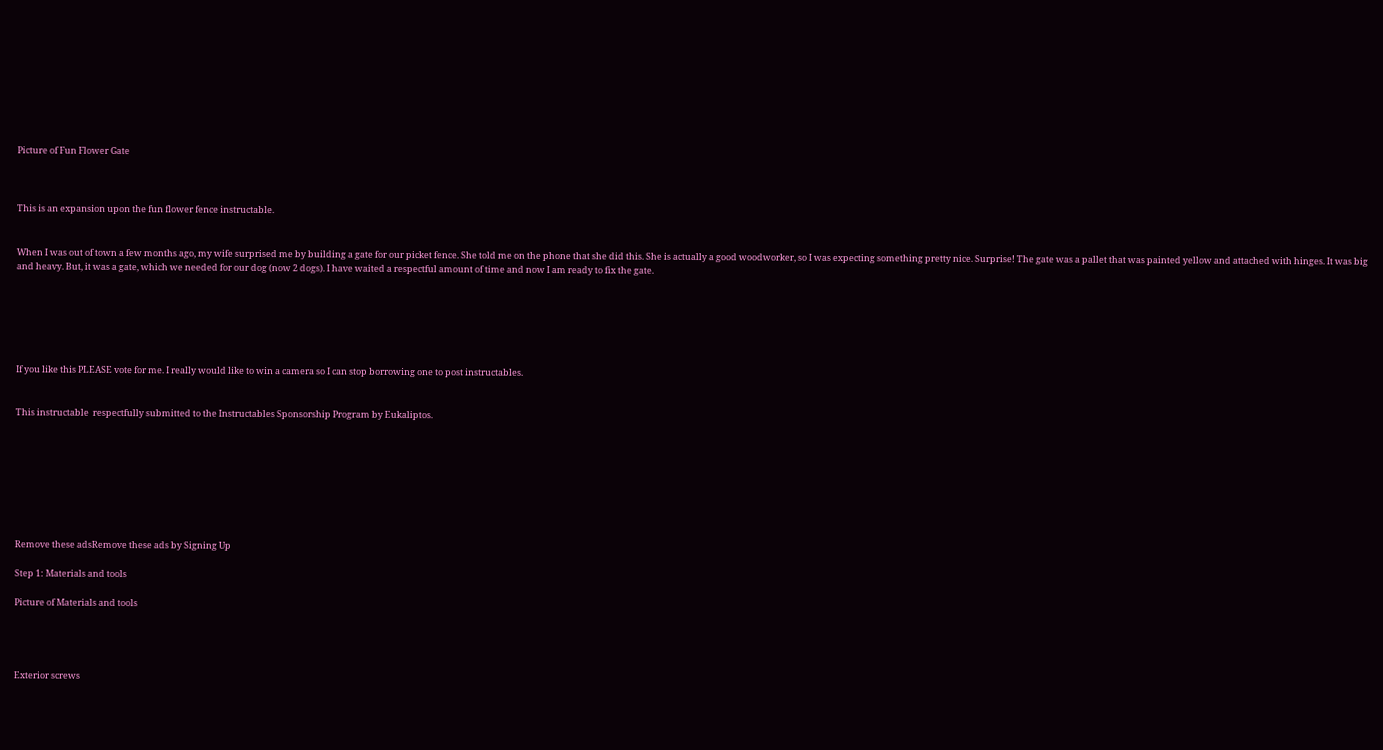Picture of Fun Flower Gate



This is an expansion upon the fun flower fence instructable.


When I was out of town a few months ago, my wife surprised me by building a gate for our picket fence. She told me on the phone that she did this. She is actually a good woodworker, so I was expecting something pretty nice. Surprise! The gate was a pallet that was painted yellow and attached with hinges. It was big and heavy. But, it was a gate, which we needed for our dog (now 2 dogs). I have waited a respectful amount of time and now I am ready to fix the gate.






If you like this PLEASE vote for me. I really would like to win a camera so I can stop borrowing one to post instructables.


This instructable  respectfully submitted to the Instructables Sponsorship Program by Eukaliptos.








Remove these adsRemove these ads by Signing Up

Step 1: Materials and tools

Picture of Materials and tools




Exterior screws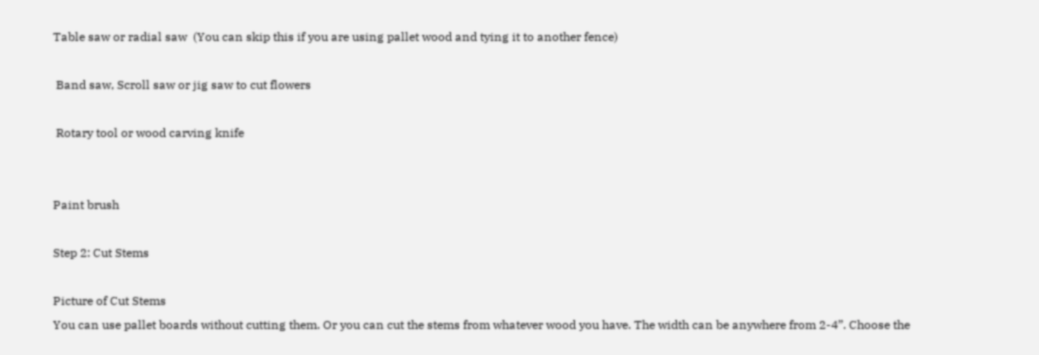Table saw or radial saw  (You can skip this if you are using pallet wood and tying it to another fence)

 Band saw, Scroll saw or jig saw to cut flowers

 Rotary tool or wood carving knife


Paint brush

Step 2: Cut Stems

Picture of Cut Stems
You can use pallet boards without cutting them. Or you can cut the stems from whatever wood you have. The width can be anywhere from 2-4”. Choose the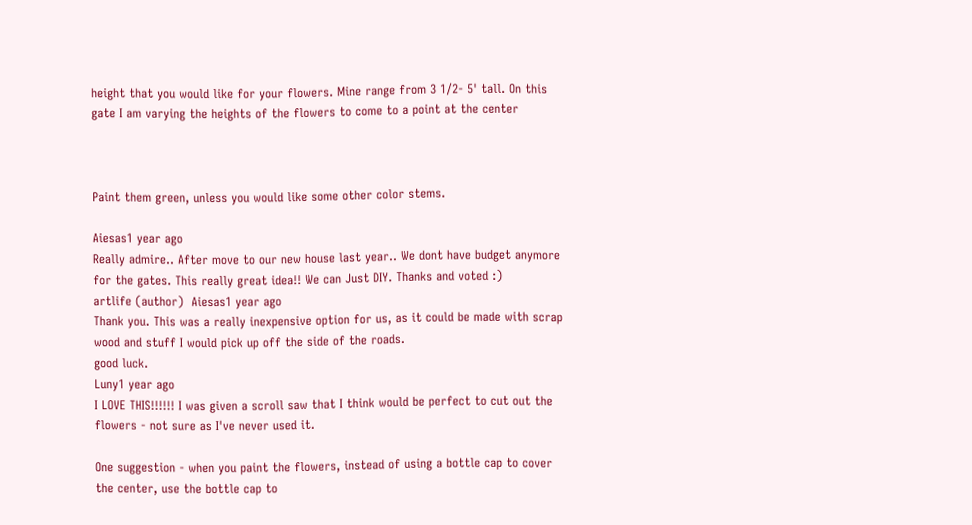height that you would like for your flowers. Mine range from 3 1/2- 5' tall. On this gate I am varying the heights of the flowers to come to a point at the center



Paint them green, unless you would like some other color stems.

Aiesas1 year ago
Really admire.. After move to our new house last year.. We dont have budget anymore for the gates. This really great idea!! We can Just DIY. Thanks and voted :)
artlife (author)  Aiesas1 year ago
Thank you. This was a really inexpensive option for us, as it could be made with scrap wood and stuff I would pick up off the side of the roads.
good luck.
Luny1 year ago
I LOVE THIS!!!!!! I was given a scroll saw that I think would be perfect to cut out the flowers - not sure as I've never used it.

One suggestion - when you paint the flowers, instead of using a bottle cap to cover the center, use the bottle cap to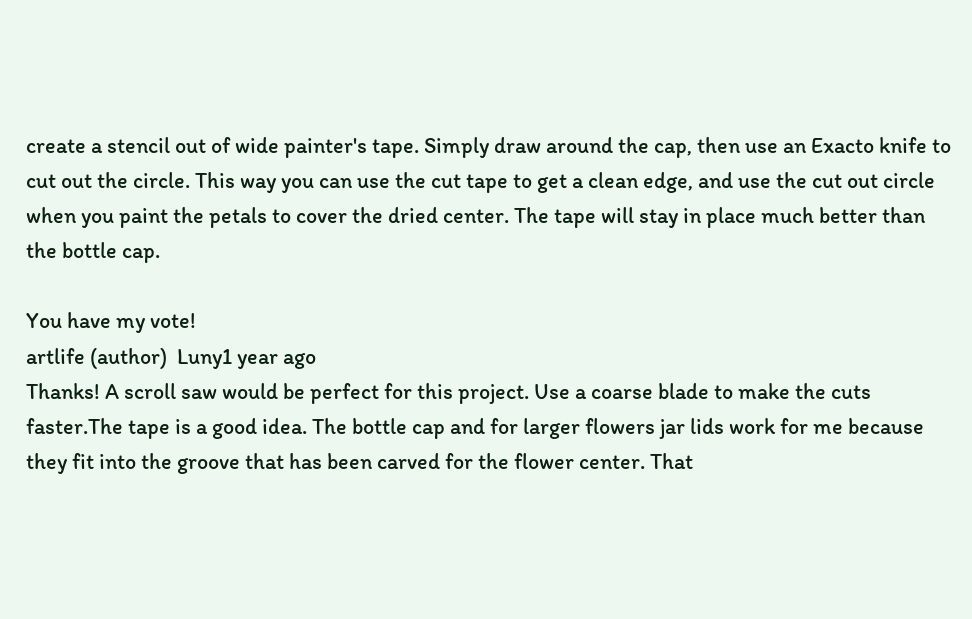create a stencil out of wide painter's tape. Simply draw around the cap, then use an Exacto knife to cut out the circle. This way you can use the cut tape to get a clean edge, and use the cut out circle when you paint the petals to cover the dried center. The tape will stay in place much better than the bottle cap.

You have my vote!
artlife (author)  Luny1 year ago
Thanks! A scroll saw would be perfect for this project. Use a coarse blade to make the cuts faster.The tape is a good idea. The bottle cap and for larger flowers jar lids work for me because they fit into the groove that has been carved for the flower center. That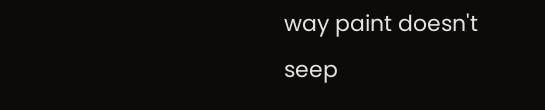way paint doesn't seep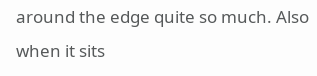around the edge quite so much. Also when it sits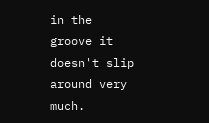in the groove it doesn't slip around very much.